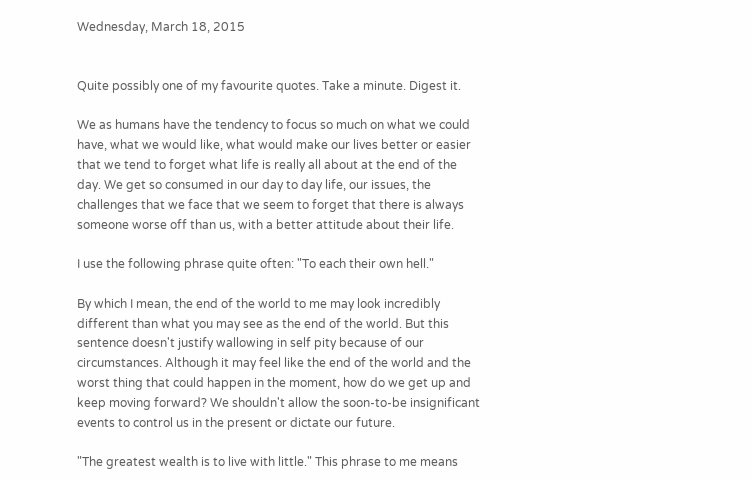Wednesday, March 18, 2015


Quite possibly one of my favourite quotes. Take a minute. Digest it.

We as humans have the tendency to focus so much on what we could have, what we would like, what would make our lives better or easier that we tend to forget what life is really all about at the end of the day. We get so consumed in our day to day life, our issues, the challenges that we face that we seem to forget that there is always someone worse off than us, with a better attitude about their life.

I use the following phrase quite often: "To each their own hell."

By which I mean, the end of the world to me may look incredibly different than what you may see as the end of the world. But this sentence doesn't justify wallowing in self pity because of our circumstances. Although it may feel like the end of the world and the worst thing that could happen in the moment, how do we get up and keep moving forward? We shouldn't allow the soon-to-be insignificant events to control us in the present or dictate our future.

"The greatest wealth is to live with little." This phrase to me means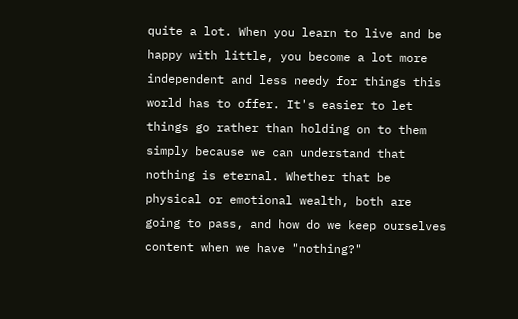quite a lot. When you learn to live and be happy with little, you become a lot more independent and less needy for things this world has to offer. It's easier to let things go rather than holding on to them simply because we can understand that nothing is eternal. Whether that be physical or emotional wealth, both are going to pass, and how do we keep ourselves content when we have "nothing?"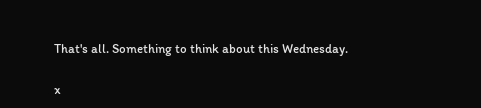That's all. Something to think about this Wednesday.

x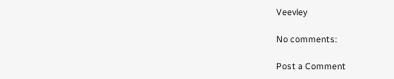Veevley

No comments:

Post a Comment